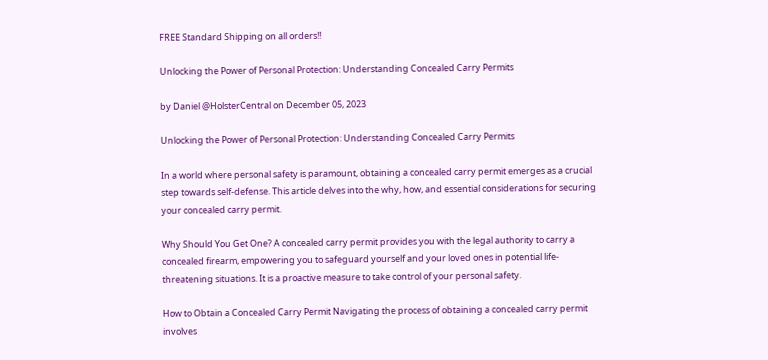FREE Standard Shipping on all orders!!

Unlocking the Power of Personal Protection: Understanding Concealed Carry Permits

by Daniel @HolsterCentral on December 05, 2023

Unlocking the Power of Personal Protection: Understanding Concealed Carry Permits

In a world where personal safety is paramount, obtaining a concealed carry permit emerges as a crucial step towards self-defense. This article delves into the why, how, and essential considerations for securing your concealed carry permit.

Why Should You Get One? A concealed carry permit provides you with the legal authority to carry a concealed firearm, empowering you to safeguard yourself and your loved ones in potential life-threatening situations. It is a proactive measure to take control of your personal safety.

How to Obtain a Concealed Carry Permit Navigating the process of obtaining a concealed carry permit involves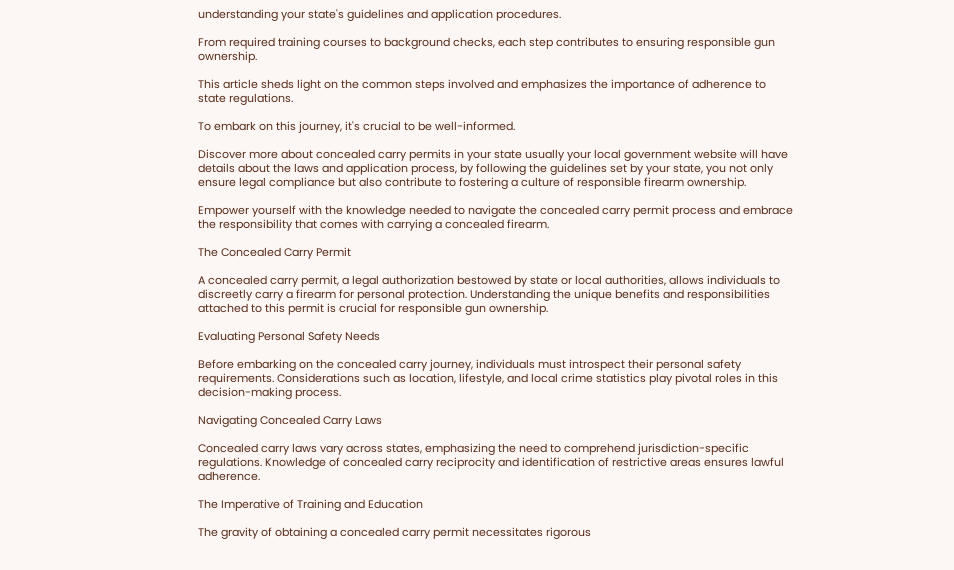understanding your state's guidelines and application procedures.

From required training courses to background checks, each step contributes to ensuring responsible gun ownership.

This article sheds light on the common steps involved and emphasizes the importance of adherence to state regulations.

To embark on this journey, it's crucial to be well-informed.

Discover more about concealed carry permits in your state usually your local government website will have details about the laws and application process, by following the guidelines set by your state, you not only ensure legal compliance but also contribute to fostering a culture of responsible firearm ownership.

Empower yourself with the knowledge needed to navigate the concealed carry permit process and embrace the responsibility that comes with carrying a concealed firearm.

The Concealed Carry Permit

A concealed carry permit, a legal authorization bestowed by state or local authorities, allows individuals to discreetly carry a firearm for personal protection. Understanding the unique benefits and responsibilities attached to this permit is crucial for responsible gun ownership.

Evaluating Personal Safety Needs

Before embarking on the concealed carry journey, individuals must introspect their personal safety requirements. Considerations such as location, lifestyle, and local crime statistics play pivotal roles in this decision-making process.

Navigating Concealed Carry Laws

Concealed carry laws vary across states, emphasizing the need to comprehend jurisdiction-specific regulations. Knowledge of concealed carry reciprocity and identification of restrictive areas ensures lawful adherence.

The Imperative of Training and Education

The gravity of obtaining a concealed carry permit necessitates rigorous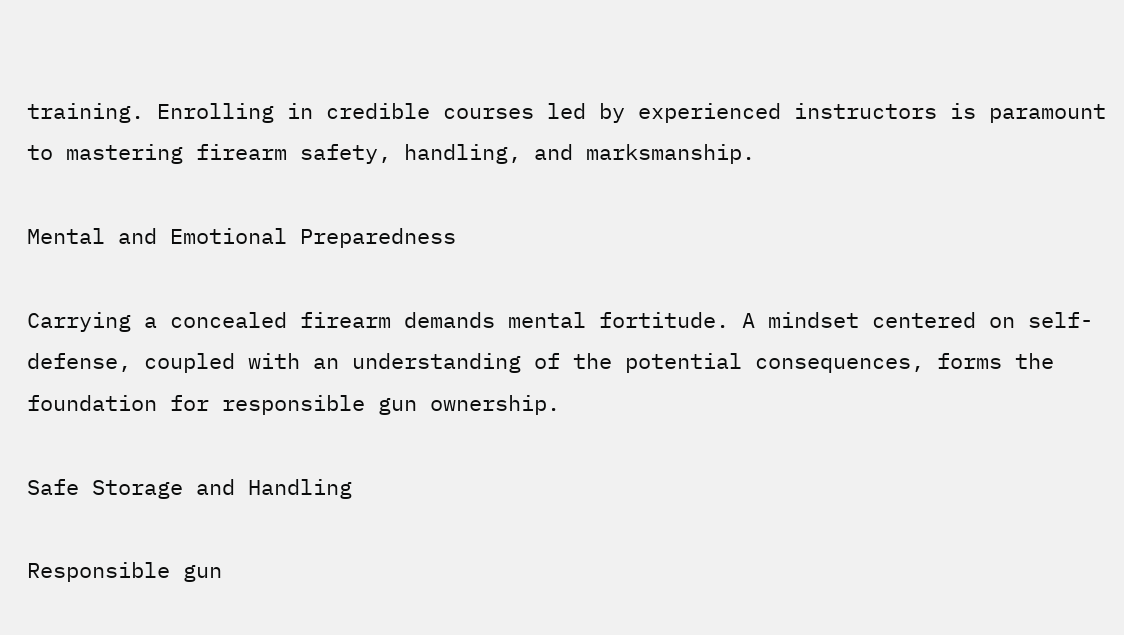training. Enrolling in credible courses led by experienced instructors is paramount to mastering firearm safety, handling, and marksmanship.

Mental and Emotional Preparedness

Carrying a concealed firearm demands mental fortitude. A mindset centered on self-defense, coupled with an understanding of the potential consequences, forms the foundation for responsible gun ownership.

Safe Storage and Handling

Responsible gun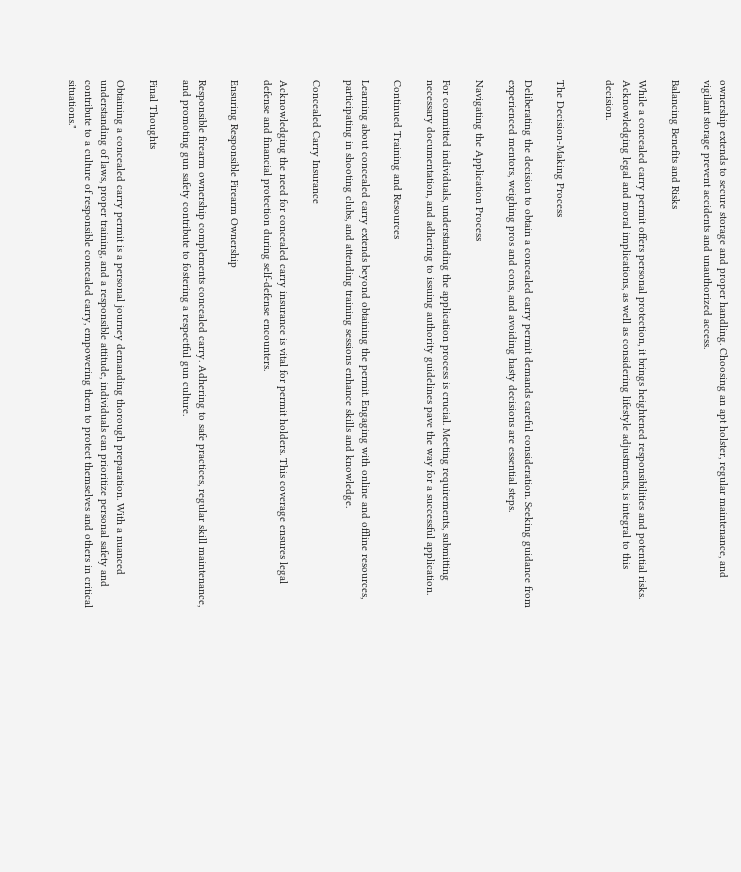ownership extends to secure storage and proper handling. Choosing an apt holster, regular maintenance, and vigilant storage prevent accidents and unauthorized access.

Balancing Benefits and Risks

While a concealed carry permit offers personal protection, it brings heightened responsibilities and potential risks. Acknowledging legal and moral implications, as well as considering lifestyle adjustments, is integral to this decision.


The Decision-Making Process

Deliberating the decision to obtain a concealed carry permit demands careful consideration. Seeking guidance from experienced mentors, weighing pros and cons, and avoiding hasty decisions are essential steps.

Navigating the Application Process

For committed individuals, understanding the application process is crucial. Meeting requirements, submitting necessary documentation, and adhering to issuing authority guidelines pave the way for a successful application.

Continued Training and Resources

Learning about concealed carry extends beyond obtaining the permit. Engaging with online and offline resources, participating in shooting clubs, and attending training sessions enhance skills and knowledge.

Concealed Carry Insurance

Acknowledging the need for concealed carry insurance is vital for permit holders. This coverage ensures legal defense and financial protection during self-defense encounters.

Ensuring Responsible Firearm Ownership

Responsible firearm ownership complements concealed carry. Adhering to safe practices, regular skill maintenance, and promoting gun safety contribute to fostering a respectful gun culture.

Final Thoughts

Obtaining a concealed carry permit is a personal journey demanding thorough preparation. With a nuanced understanding of laws, proper training, and a responsible attitude, individuals can prioritize personal safety and contribute to a culture of responsible concealed carry, empowering them to protect themselves and others in critical situations."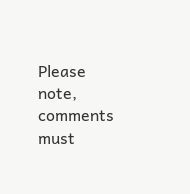Please note, comments must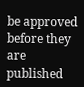be approved before they are published